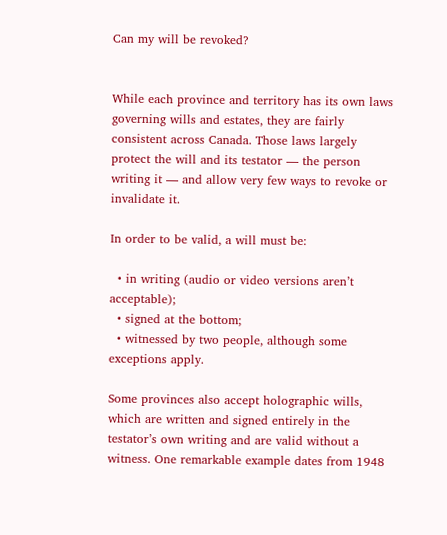Can my will be revoked?


While each province and territory has its own laws governing wills and estates, they are fairly consistent across Canada. Those laws largely protect the will and its testator — the person writing it — and allow very few ways to revoke or invalidate it.

In order to be valid, a will must be:

  • in writing (audio or video versions aren’t acceptable);
  • signed at the bottom;
  • witnessed by two people, although some exceptions apply.

Some provinces also accept holographic wills, which are written and signed entirely in the testator’s own writing and are valid without a witness. One remarkable example dates from 1948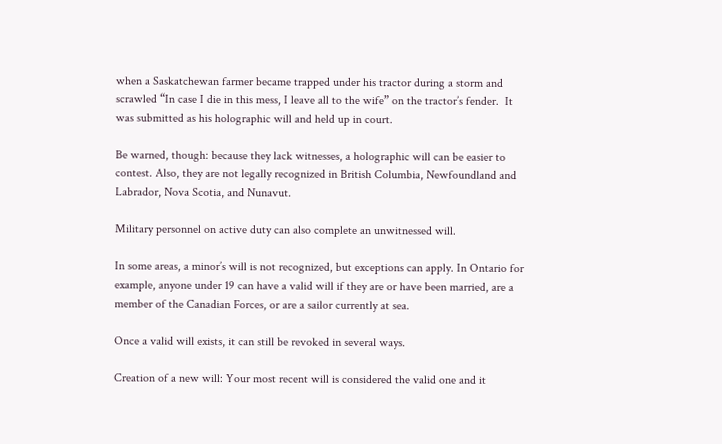when a Saskatchewan farmer became trapped under his tractor during a storm and scrawled “In case I die in this mess, I leave all to the wife” on the tractor’s fender.  It was submitted as his holographic will and held up in court.

Be warned, though: because they lack witnesses, a holographic will can be easier to contest. Also, they are not legally recognized in British Columbia, Newfoundland and Labrador, Nova Scotia, and Nunavut.

Military personnel on active duty can also complete an unwitnessed will.

In some areas, a minor’s will is not recognized, but exceptions can apply. In Ontario for example, anyone under 19 can have a valid will if they are or have been married, are a member of the Canadian Forces, or are a sailor currently at sea.

Once a valid will exists, it can still be revoked in several ways.

Creation of a new will: Your most recent will is considered the valid one and it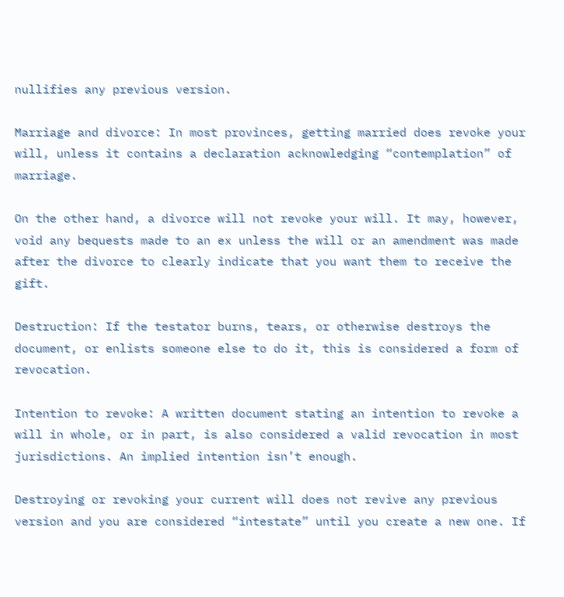nullifies any previous version.

Marriage and divorce: In most provinces, getting married does revoke your will, unless it contains a declaration acknowledging “contemplation” of marriage.

On the other hand, a divorce will not revoke your will. It may, however, void any bequests made to an ex unless the will or an amendment was made after the divorce to clearly indicate that you want them to receive the gift.

Destruction: If the testator burns, tears, or otherwise destroys the document, or enlists someone else to do it, this is considered a form of revocation.

Intention to revoke: A written document stating an intention to revoke a will in whole, or in part, is also considered a valid revocation in most jurisdictions. An implied intention isn’t enough.

Destroying or revoking your current will does not revive any previous version and you are considered “intestate” until you create a new one. If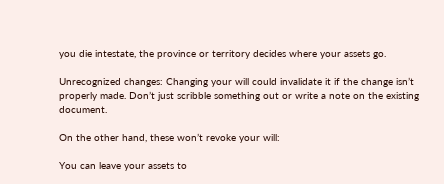you die intestate, the province or territory decides where your assets go.

Unrecognized changes: Changing your will could invalidate it if the change isn’t properly made. Don’t just scribble something out or write a note on the existing document.

On the other hand, these won’t revoke your will:

You can leave your assets to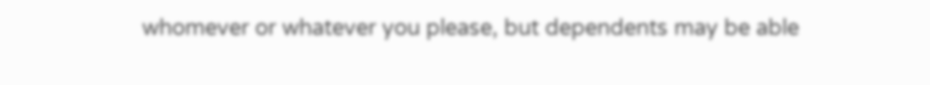whomever or whatever you please, but dependents may be able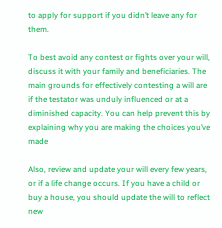to apply for support if you didn’t leave any for them.

To best avoid any contest or fights over your will, discuss it with your family and beneficiaries. The main grounds for effectively contesting a will are if the testator was unduly influenced or at a diminished capacity. You can help prevent this by explaining why you are making the choices you’ve made

Also, review and update your will every few years, or if a life change occurs. If you have a child or buy a house, you should update the will to reflect new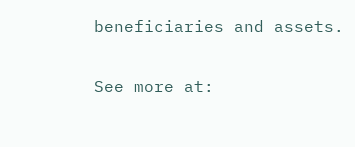beneficiaries and assets.

See more at: